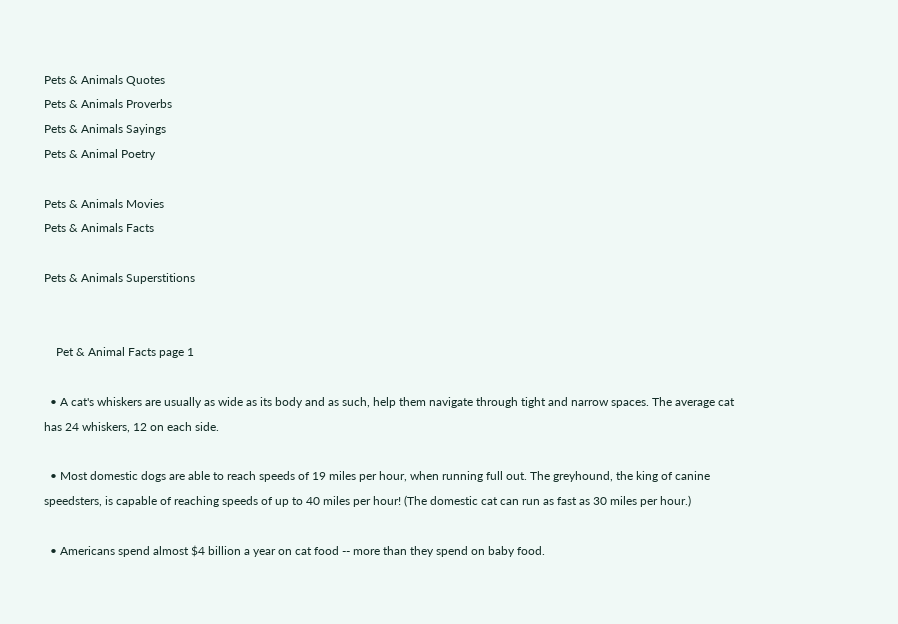Pets & Animals Quotes
Pets & Animals Proverbs
Pets & Animals Sayings
Pets & Animal Poetry

Pets & Animals Movies
Pets & Animals Facts

Pets & Animals Superstitions


    Pet & Animal Facts page 1

  • A cat's whiskers are usually as wide as its body and as such, help them navigate through tight and narrow spaces. The average cat has 24 whiskers, 12 on each side.

  • Most domestic dogs are able to reach speeds of 19 miles per hour, when running full out. The greyhound, the king of canine speedsters, is capable of reaching speeds of up to 40 miles per hour! (The domestic cat can run as fast as 30 miles per hour.)

  • Americans spend almost $4 billion a year on cat food -- more than they spend on baby food.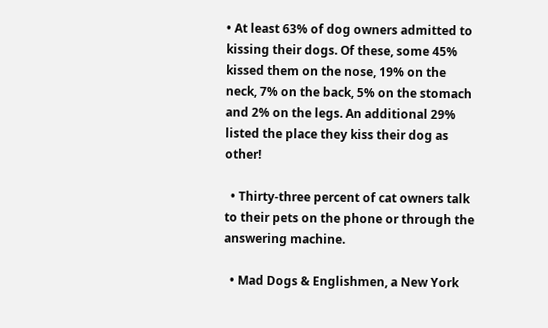• At least 63% of dog owners admitted to kissing their dogs. Of these, some 45% kissed them on the nose, 19% on the neck, 7% on the back, 5% on the stomach and 2% on the legs. An additional 29% listed the place they kiss their dog as other!

  • Thirty-three percent of cat owners talk to their pets on the phone or through the answering machine.

  • Mad Dogs & Englishmen, a New York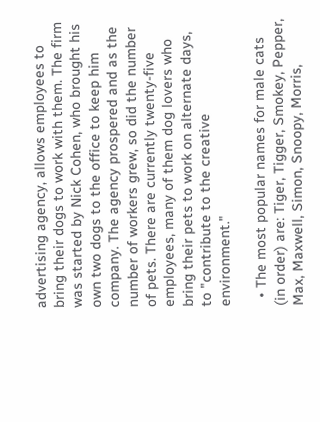advertising agency, allows employees to bring their dogs to work with them. The firm was started by Nick Cohen, who brought his own two dogs to the office to keep him company. The agency prospered and as the number of workers grew, so did the number of pets. There are currently twenty-five employees, many of them dog lovers who bring their pets to work on alternate days, to "contribute to the creative environment."

  • The most popular names for male cats (in order) are: Tiger, Tigger, Smokey, Pepper, Max, Maxwell, Simon, Snoopy, Morris,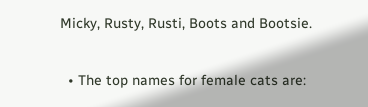Micky, Rusty, Rusti, Boots and Bootsie.

  • The top names for female cats are: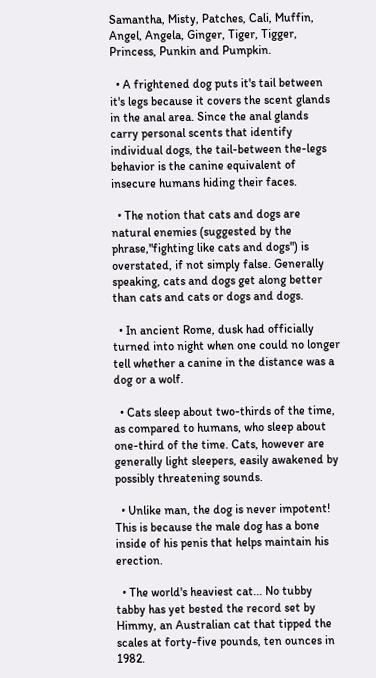Samantha, Misty, Patches, Cali, Muffin, Angel, Angela, Ginger, Tiger, Tigger, Princess, Punkin and Pumpkin.

  • A frightened dog puts it's tail between it's legs because it covers the scent glands in the anal area. Since the anal glands carry personal scents that identify individual dogs, the tail-between the-legs behavior is the canine equivalent of insecure humans hiding their faces.

  • The notion that cats and dogs are natural enemies (suggested by the phrase,"fighting like cats and dogs") is overstated, if not simply false. Generally speaking, cats and dogs get along better than cats and cats or dogs and dogs.

  • In ancient Rome, dusk had officially turned into night when one could no longer tell whether a canine in the distance was a dog or a wolf.

  • Cats sleep about two-thirds of the time, as compared to humans, who sleep about one-third of the time. Cats, however are generally light sleepers, easily awakened by possibly threatening sounds.

  • Unlike man, the dog is never impotent! This is because the male dog has a bone inside of his penis that helps maintain his erection.

  • The world's heaviest cat... No tubby tabby has yet bested the record set by Himmy, an Australian cat that tipped the scales at forty-five pounds, ten ounces in 1982.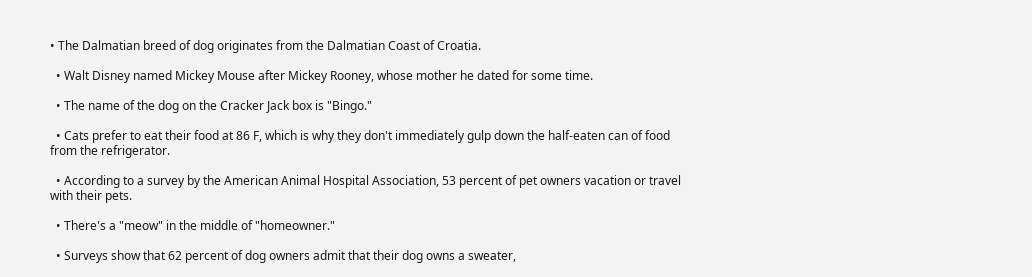• The Dalmatian breed of dog originates from the Dalmatian Coast of Croatia.

  • Walt Disney named Mickey Mouse after Mickey Rooney, whose mother he dated for some time.

  • The name of the dog on the Cracker Jack box is "Bingo."

  • Cats prefer to eat their food at 86 F, which is why they don't immediately gulp down the half-eaten can of food from the refrigerator.

  • According to a survey by the American Animal Hospital Association, 53 percent of pet owners vacation or travel with their pets.

  • There's a "meow" in the middle of "homeowner."

  • Surveys show that 62 percent of dog owners admit that their dog owns a sweater,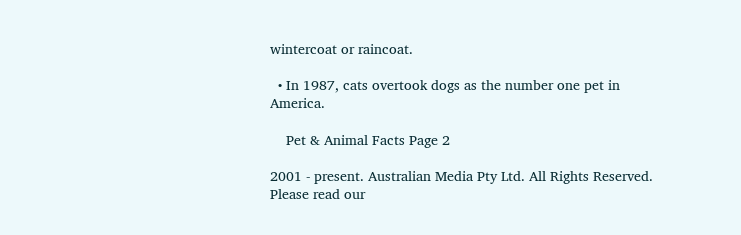wintercoat or raincoat.

  • In 1987, cats overtook dogs as the number one pet in America.

    Pet & Animal Facts Page 2

2001 - present. Australian Media Pty Ltd. All Rights Reserved.
Please read our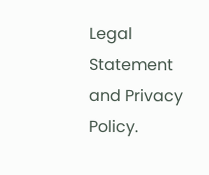Legal Statement and Privacy Policy.